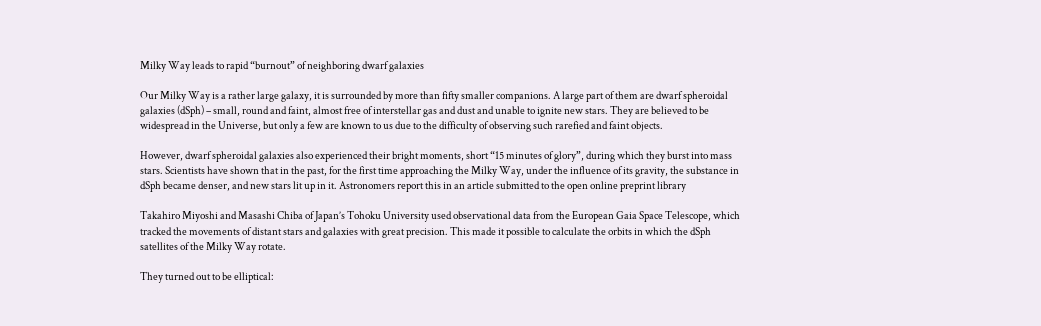Milky Way leads to rapid “burnout” of neighboring dwarf galaxies

Our Milky Way is a rather large galaxy, it is surrounded by more than fifty smaller companions. A large part of them are dwarf spheroidal galaxies (dSph) – small, round and faint, almost free of interstellar gas and dust and unable to ignite new stars. They are believed to be widespread in the Universe, but only a few are known to us due to the difficulty of observing such rarefied and faint objects.

However, dwarf spheroidal galaxies also experienced their bright moments, short “15 minutes of glory”, during which they burst into mass stars. Scientists have shown that in the past, for the first time approaching the Milky Way, under the influence of its gravity, the substance in dSph became denser, and new stars lit up in it. Astronomers report this in an article submitted to the open online preprint library

Takahiro Miyoshi and Masashi Chiba of Japan’s Tohoku University used observational data from the European Gaia Space Telescope, which tracked the movements of distant stars and galaxies with great precision. This made it possible to calculate the orbits in which the dSph satellites of the Milky Way rotate.

They turned out to be elliptical: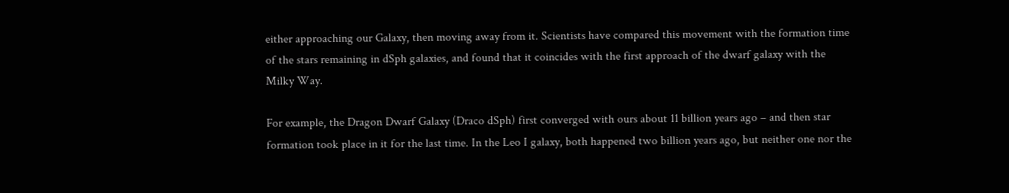either approaching our Galaxy, then moving away from it. Scientists have compared this movement with the formation time of the stars remaining in dSph galaxies, and found that it coincides with the first approach of the dwarf galaxy with the Milky Way.

For example, the Dragon Dwarf Galaxy (Draco dSph) first converged with ours about 11 billion years ago – and then star formation took place in it for the last time. In the Leo I galaxy, both happened two billion years ago, but neither one nor the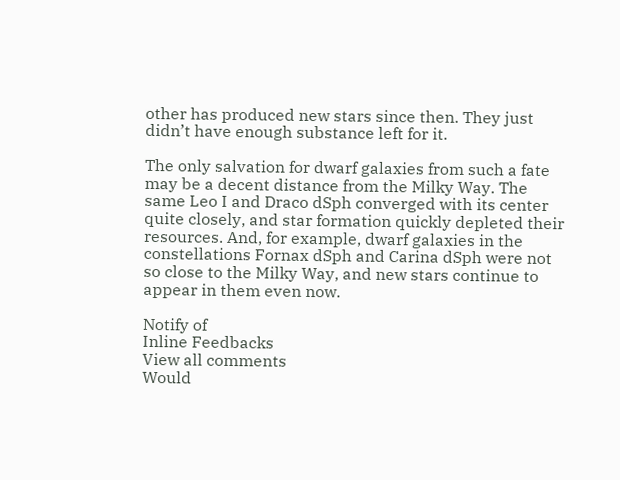other has produced new stars since then. They just didn’t have enough substance left for it.

The only salvation for dwarf galaxies from such a fate may be a decent distance from the Milky Way. The same Leo I and Draco dSph converged with its center quite closely, and star formation quickly depleted their resources. And, for example, dwarf galaxies in the constellations Fornax dSph and Carina dSph were not so close to the Milky Way, and new stars continue to appear in them even now.

Notify of
Inline Feedbacks
View all comments
Would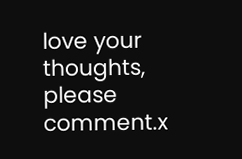love your thoughts, please comment.x